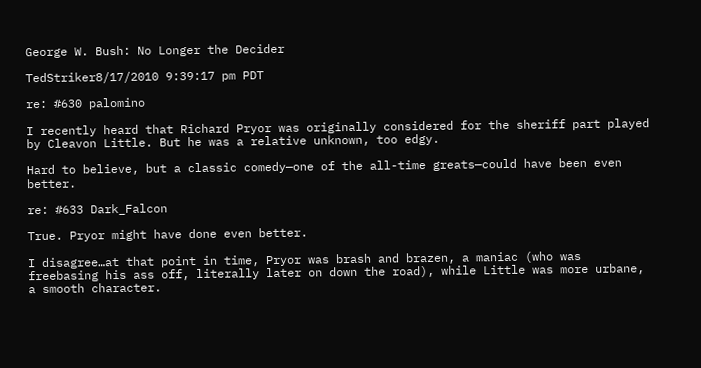George W. Bush: No Longer the Decider

TedStriker8/17/2010 9:39:17 pm PDT

re: #630 palomino

I recently heard that Richard Pryor was originally considered for the sheriff part played by Cleavon Little. But he was a relative unknown, too edgy.

Hard to believe, but a classic comedy—one of the all-time greats—could have been even better.

re: #633 Dark_Falcon

True. Pryor might have done even better.

I disagree…at that point in time, Pryor was brash and brazen, a maniac (who was freebasing his ass off, literally later on down the road), while Little was more urbane, a smooth character.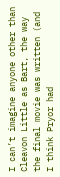I can’t imagine anyone other than Cleavon Little as Bart, the way the final movie was written (and I think Pryor had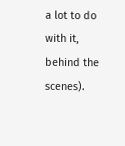a lot to do with it, behind the scenes).